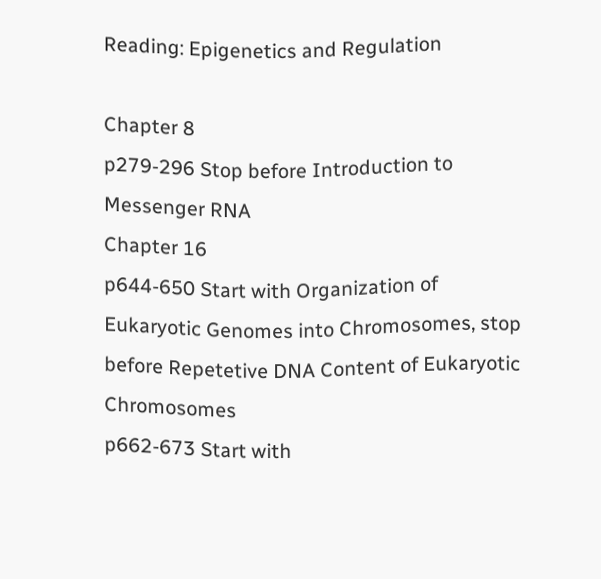Reading: Epigenetics and Regulation

Chapter 8
p279-296 Stop before Introduction to Messenger RNA
Chapter 16
p644-650 Start with Organization of Eukaryotic Genomes into Chromosomes, stop before Repetetive DNA Content of Eukaryotic Chromosomes
p662-673 Start with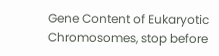Gene Content of Eukaryotic Chromosomes, stop before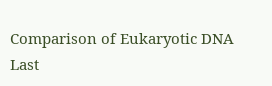Comparison of Eukaryotic DNA
Last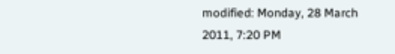modified: Monday, 28 March 2011, 7:20 PM